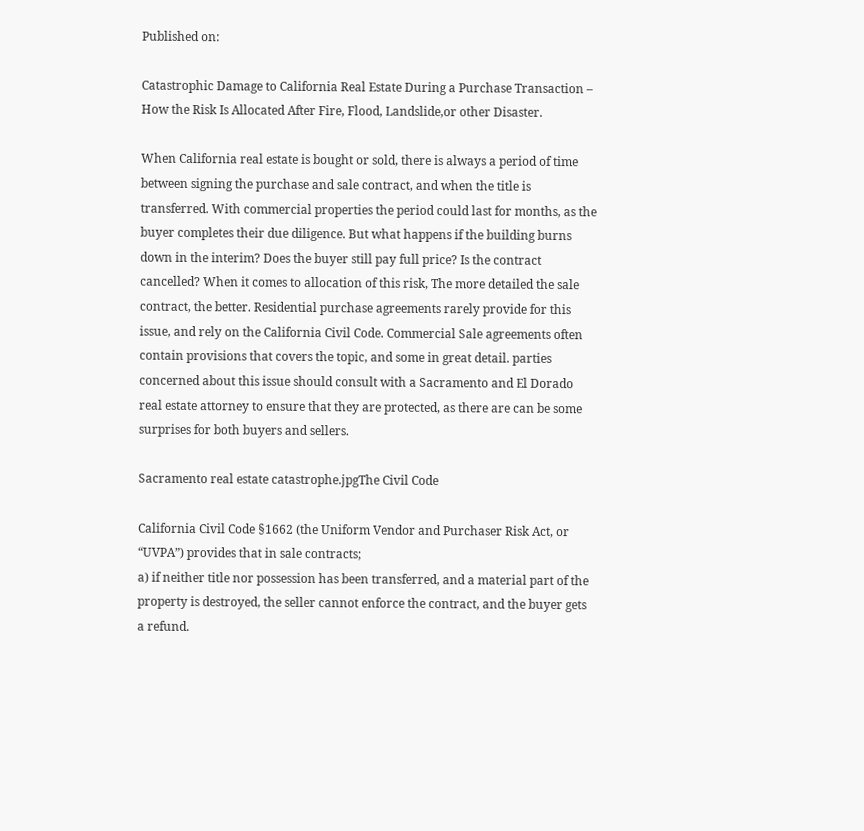Published on:

Catastrophic Damage to California Real Estate During a Purchase Transaction – How the Risk Is Allocated After Fire, Flood, Landslide,or other Disaster.

When California real estate is bought or sold, there is always a period of time between signing the purchase and sale contract, and when the title is transferred. With commercial properties the period could last for months, as the buyer completes their due diligence. But what happens if the building burns down in the interim? Does the buyer still pay full price? Is the contract cancelled? When it comes to allocation of this risk, The more detailed the sale contract, the better. Residential purchase agreements rarely provide for this issue, and rely on the California Civil Code. Commercial Sale agreements often contain provisions that covers the topic, and some in great detail. parties concerned about this issue should consult with a Sacramento and El Dorado real estate attorney to ensure that they are protected, as there are can be some surprises for both buyers and sellers.

Sacramento real estate catastrophe.jpgThe Civil Code

California Civil Code §1662 (the Uniform Vendor and Purchaser Risk Act, or “UVPA”) provides that in sale contracts;
a) if neither title nor possession has been transferred, and a material part of the property is destroyed, the seller cannot enforce the contract, and the buyer gets a refund.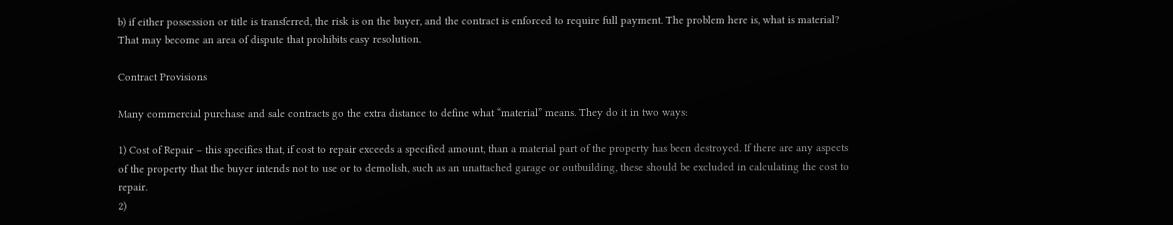b) if either possession or title is transferred, the risk is on the buyer, and the contract is enforced to require full payment. The problem here is, what is material? That may become an area of dispute that prohibits easy resolution.

Contract Provisions

Many commercial purchase and sale contracts go the extra distance to define what “material” means. They do it in two ways:

1) Cost of Repair – this specifies that, if cost to repair exceeds a specified amount, than a material part of the property has been destroyed. If there are any aspects of the property that the buyer intends not to use or to demolish, such as an unattached garage or outbuilding, these should be excluded in calculating the cost to repair.
2)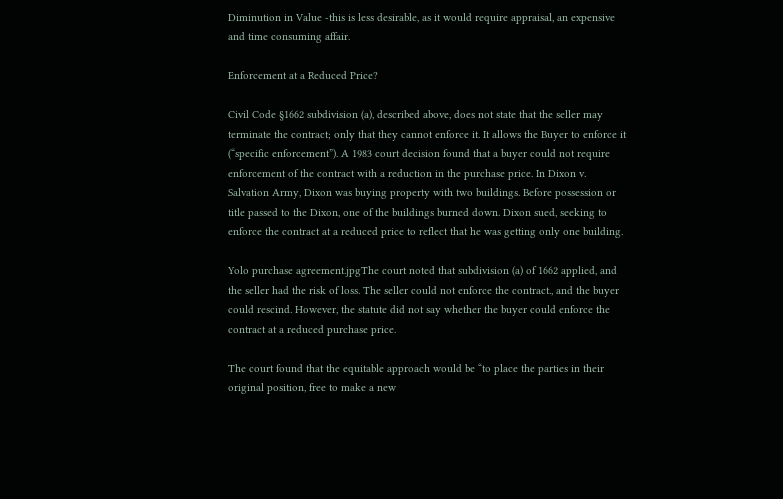Diminution in Value -this is less desirable, as it would require appraisal, an expensive and time consuming affair.

Enforcement at a Reduced Price?

Civil Code §1662 subdivision (a), described above, does not state that the seller may terminate the contract; only that they cannot enforce it. It allows the Buyer to enforce it (“specific enforcement”). A 1983 court decision found that a buyer could not require enforcement of the contract with a reduction in the purchase price. In Dixon v. Salvation Army, Dixon was buying property with two buildings. Before possession or title passed to the Dixon, one of the buildings burned down. Dixon sued, seeking to enforce the contract at a reduced price to reflect that he was getting only one building.

Yolo purchase agreement.jpgThe court noted that subdivision (a) of 1662 applied, and the seller had the risk of loss. The seller could not enforce the contract., and the buyer could rescind. However, the statute did not say whether the buyer could enforce the contract at a reduced purchase price.

The court found that the equitable approach would be “to place the parties in their original position, free to make a new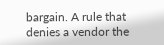bargain. A rule that denies a vendor the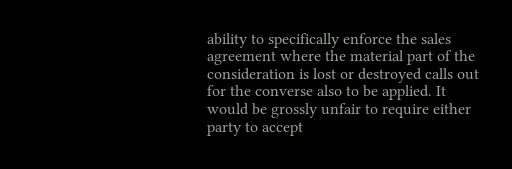ability to specifically enforce the sales agreement where the material part of the consideration is lost or destroyed calls out for the converse also to be applied. It would be grossly unfair to require either party to accept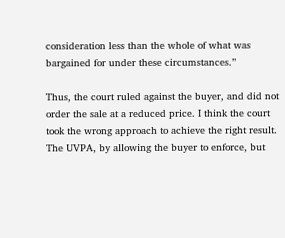consideration less than the whole of what was bargained for under these circumstances.”

Thus, the court ruled against the buyer, and did not order the sale at a reduced price. I think the court took the wrong approach to achieve the right result. The UVPA, by allowing the buyer to enforce, but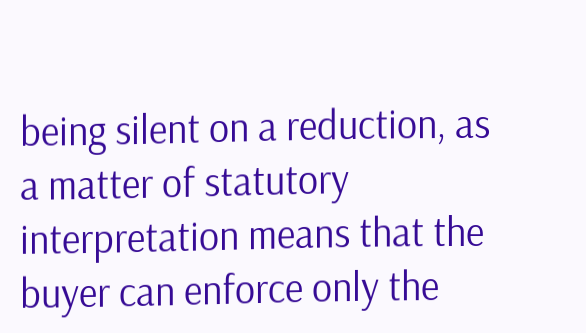being silent on a reduction, as a matter of statutory interpretation means that the buyer can enforce only the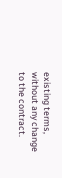existing terms, without any change to the contract.